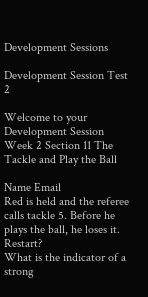Development Sessions

Development Session Test 2

Welcome to your Development Session Week 2 Section 11 The Tackle and Play the Ball

Name Email
Red is held and the referee calls tackle 5. Before he plays the ball, he loses it. Restart?
What is the indicator of a strong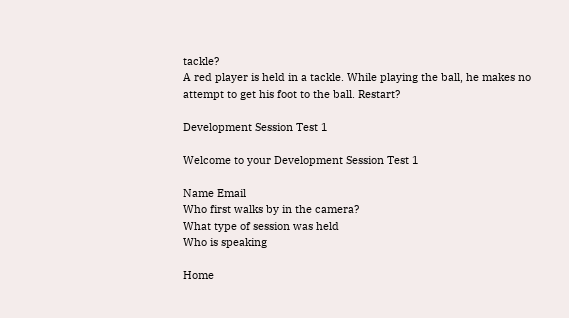tackle?
A red player is held in a tackle. While playing the ball, he makes no attempt to get his foot to the ball. Restart?

Development Session Test 1

Welcome to your Development Session Test 1

Name Email
Who first walks by in the camera?
What type of session was held
Who is speaking

Home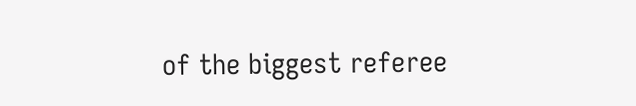of the biggest referee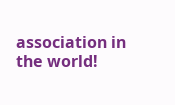association in the world!